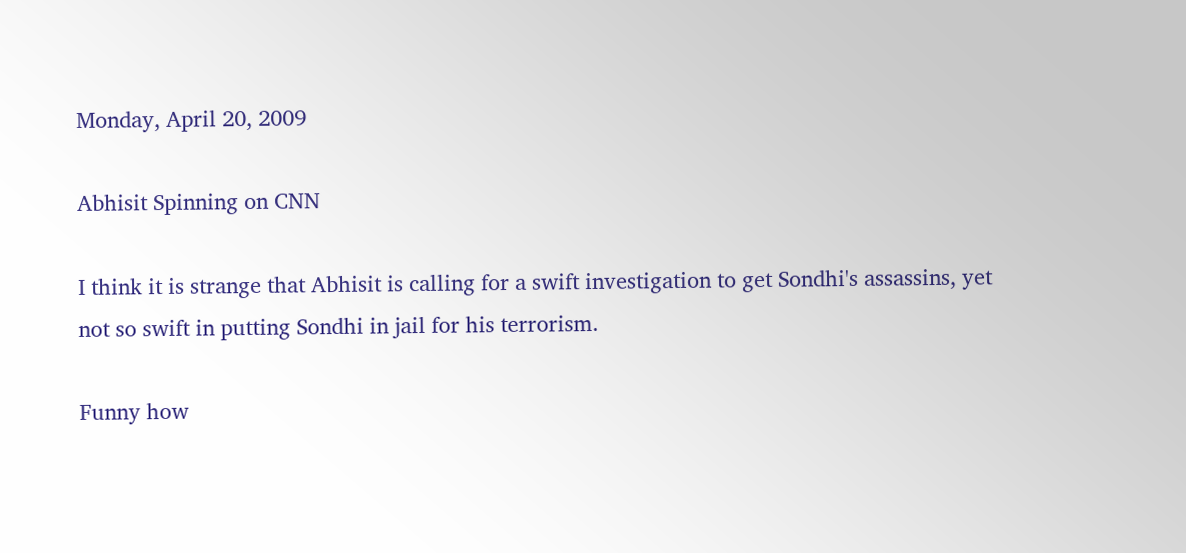Monday, April 20, 2009

Abhisit Spinning on CNN

I think it is strange that Abhisit is calling for a swift investigation to get Sondhi's assassins, yet not so swift in putting Sondhi in jail for his terrorism.

Funny how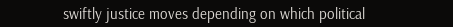swiftly justice moves depending on which political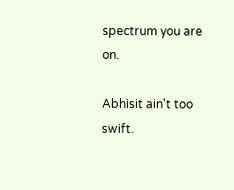spectrum you are on.

Abhisit ain't too swift.